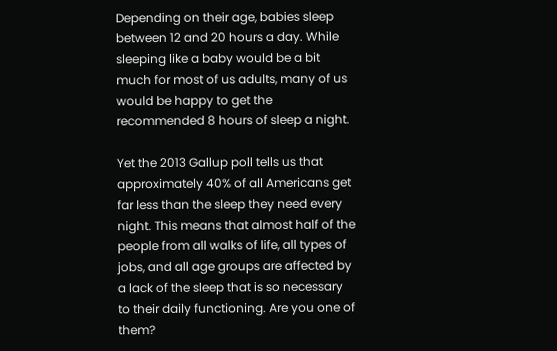Depending on their age, babies sleep between 12 and 20 hours a day. While sleeping like a baby would be a bit much for most of us adults, many of us would be happy to get the recommended 8 hours of sleep a night.

Yet the 2013 Gallup poll tells us that approximately 40% of all Americans get far less than the sleep they need every night. This means that almost half of the people from all walks of life, all types of jobs, and all age groups are affected by a lack of the sleep that is so necessary to their daily functioning. Are you one of them?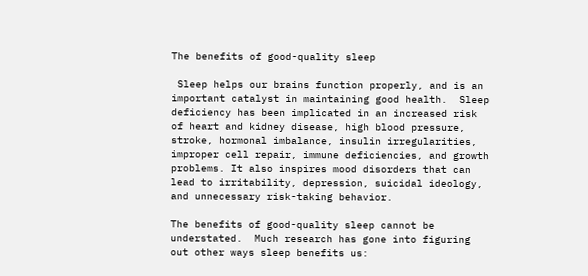The benefits of good-quality sleep

 Sleep helps our brains function properly, and is an important catalyst in maintaining good health.  Sleep deficiency has been implicated in an increased risk of heart and kidney disease, high blood pressure, stroke, hormonal imbalance, insulin irregularities, improper cell repair, immune deficiencies, and growth problems. It also inspires mood disorders that can lead to irritability, depression, suicidal ideology, and unnecessary risk-taking behavior.

The benefits of good-quality sleep cannot be understated.  Much research has gone into figuring out other ways sleep benefits us: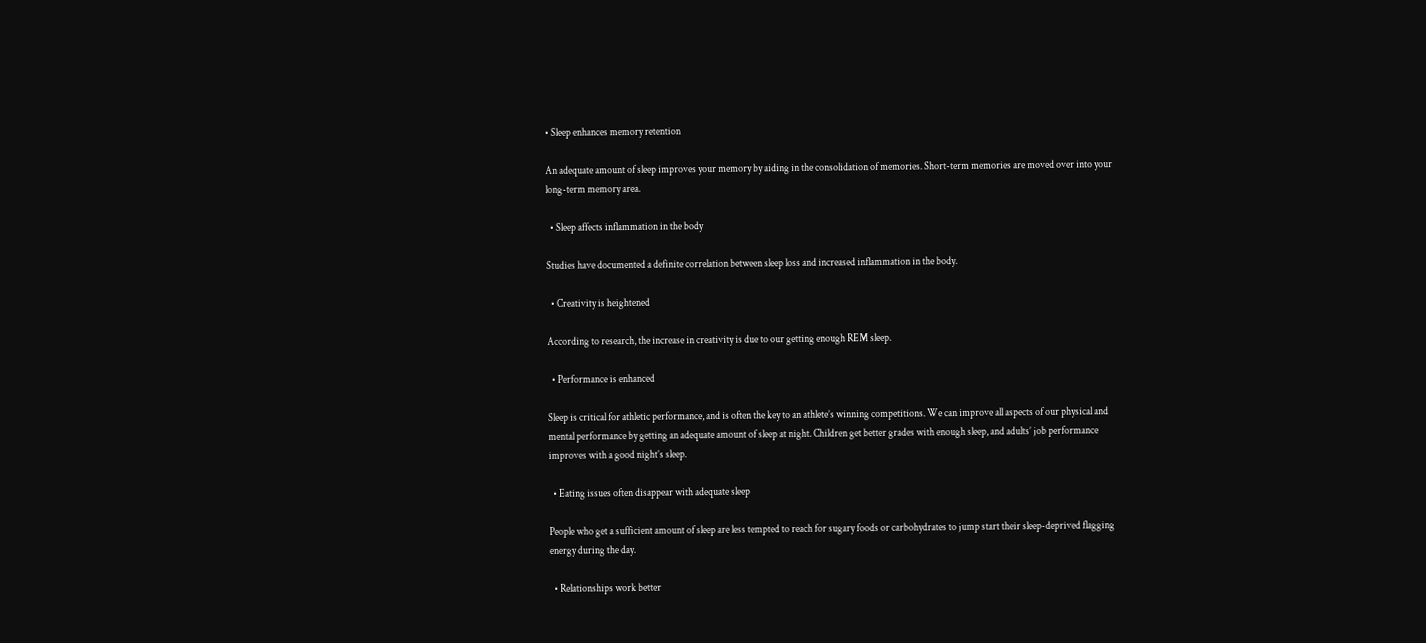• Sleep enhances memory retention

An adequate amount of sleep improves your memory by aiding in the consolidation of memories. Short-term memories are moved over into your long-term memory area.

  • Sleep affects inflammation in the body

Studies have documented a definite correlation between sleep loss and increased inflammation in the body.

  • Creativity is heightened

According to research, the increase in creativity is due to our getting enough REM sleep.

  • Performance is enhanced

Sleep is critical for athletic performance, and is often the key to an athlete’s winning competitions. We can improve all aspects of our physical and mental performance by getting an adequate amount of sleep at night. Children get better grades with enough sleep, and adults’ job performance improves with a good night’s sleep.

  • Eating issues often disappear with adequate sleep

People who get a sufficient amount of sleep are less tempted to reach for sugary foods or carbohydrates to jump start their sleep-deprived flagging energy during the day.

  • Relationships work better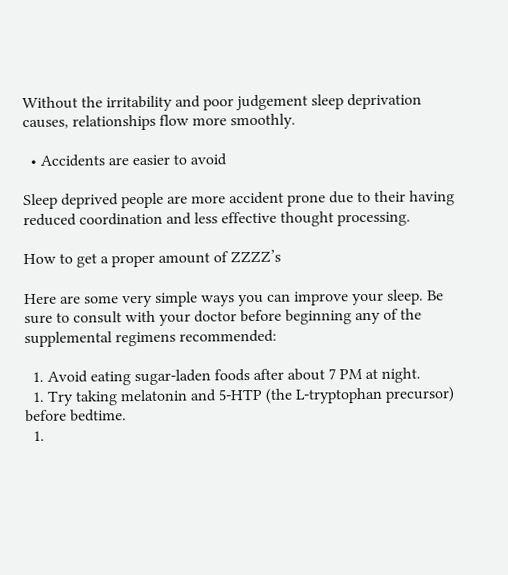Without the irritability and poor judgement sleep deprivation causes, relationships flow more smoothly.

  • Accidents are easier to avoid

Sleep deprived people are more accident prone due to their having reduced coordination and less effective thought processing.

How to get a proper amount of ZZZZ’s

Here are some very simple ways you can improve your sleep. Be sure to consult with your doctor before beginning any of the supplemental regimens recommended:

  1. Avoid eating sugar-laden foods after about 7 PM at night.
  1. Try taking melatonin and 5-HTP (the L-tryptophan precursor) before bedtime.
  1.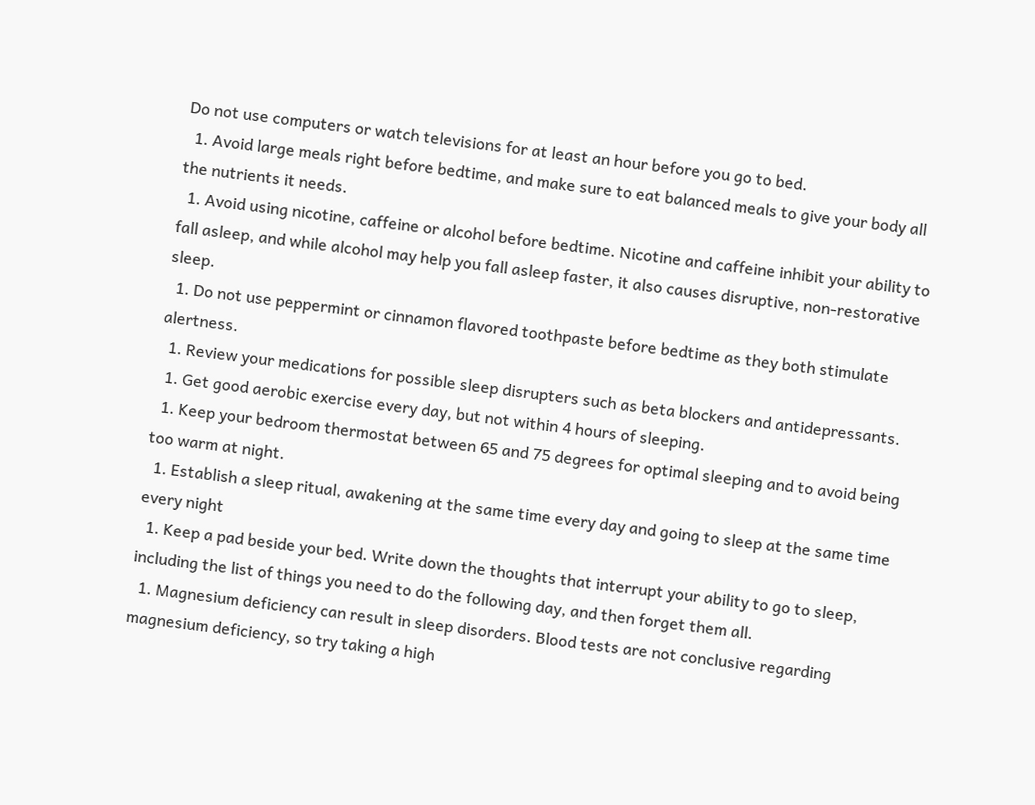Do not use computers or watch televisions for at least an hour before you go to bed.
  1. Avoid large meals right before bedtime, and make sure to eat balanced meals to give your body all the nutrients it needs.
  1. Avoid using nicotine, caffeine or alcohol before bedtime. Nicotine and caffeine inhibit your ability to fall asleep, and while alcohol may help you fall asleep faster, it also causes disruptive, non-restorative sleep.
  1. Do not use peppermint or cinnamon flavored toothpaste before bedtime as they both stimulate alertness.
  1. Review your medications for possible sleep disrupters such as beta blockers and antidepressants.
  1. Get good aerobic exercise every day, but not within 4 hours of sleeping.
  1. Keep your bedroom thermostat between 65 and 75 degrees for optimal sleeping and to avoid being too warm at night.
  1. Establish a sleep ritual, awakening at the same time every day and going to sleep at the same time every night
  1. Keep a pad beside your bed. Write down the thoughts that interrupt your ability to go to sleep, including the list of things you need to do the following day, and then forget them all.
  1. Magnesium deficiency can result in sleep disorders. Blood tests are not conclusive regarding magnesium deficiency, so try taking a high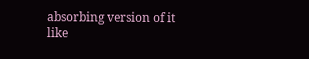absorbing version of it like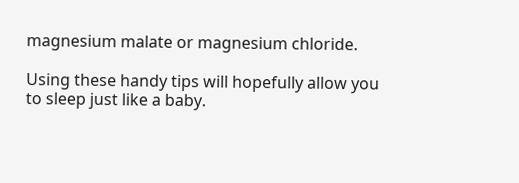magnesium malate or magnesium chloride.

Using these handy tips will hopefully allow you to sleep just like a baby.